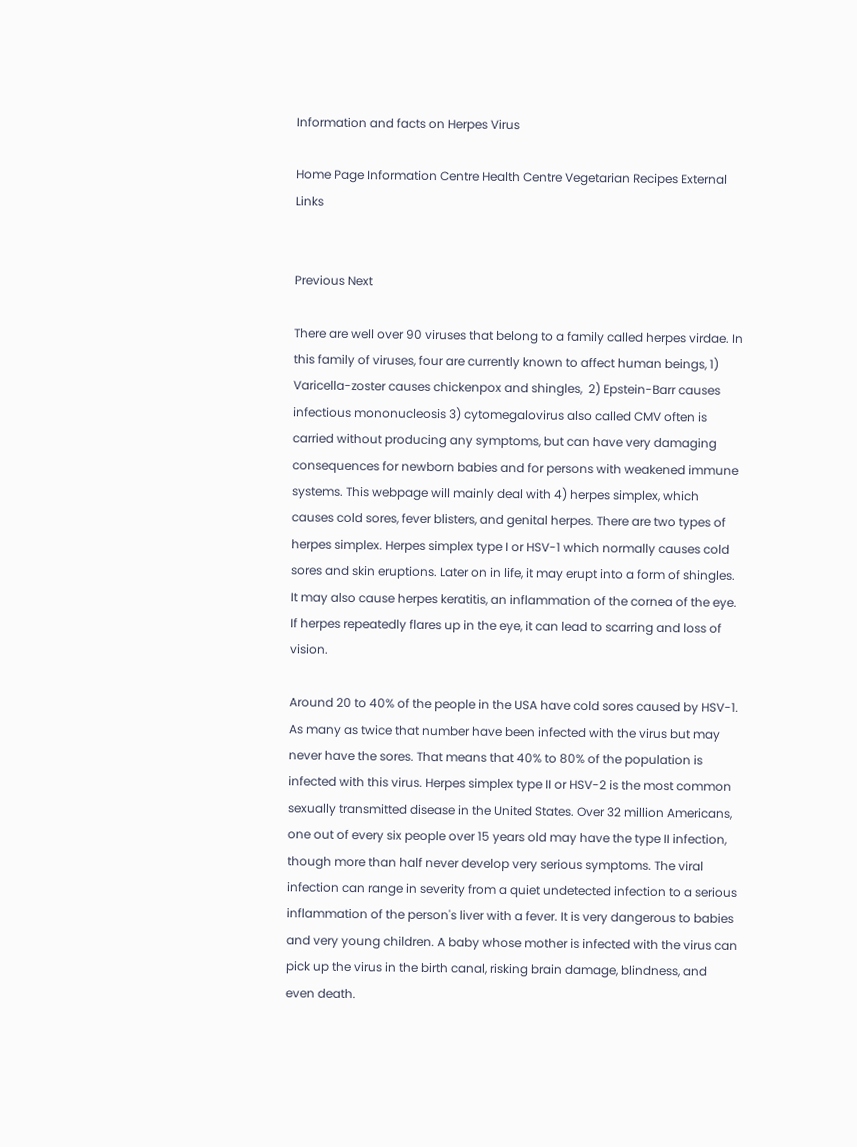Information and facts on Herpes Virus

Home Page Information Centre Health Centre Vegetarian Recipes External Links


Previous Next

There are well over 90 viruses that belong to a family called herpes virdae. In this family of viruses, four are currently known to affect human beings, 1) Varicella-zoster causes chickenpox and shingles,  2) Epstein-Barr causes infectious mononucleosis 3) cytomegalovirus also called CMV often is carried without producing any symptoms, but can have very damaging consequences for newborn babies and for persons with weakened immune systems. This webpage will mainly deal with 4) herpes simplex, which causes cold sores, fever blisters, and genital herpes. There are two types of herpes simplex. Herpes simplex type I or HSV-1 which normally causes cold sores and skin eruptions. Later on in life, it may erupt into a form of shingles. It may also cause herpes keratitis, an inflammation of the cornea of the eye. If herpes repeatedly flares up in the eye, it can lead to scarring and loss of vision.

Around 20 to 40% of the people in the USA have cold sores caused by HSV-1. As many as twice that number have been infected with the virus but may never have the sores. That means that 40% to 80% of the population is infected with this virus. Herpes simplex type II or HSV-2 is the most common sexually transmitted disease in the United States. Over 32 million Americans, one out of every six people over 15 years old may have the type II infection, though more than half never develop very serious symptoms. The viral infection can range in severity from a quiet undetected infection to a serious inflammation of the person's liver with a fever. It is very dangerous to babies and very young children. A baby whose mother is infected with the virus can pick up the virus in the birth canal, risking brain damage, blindness, and even death.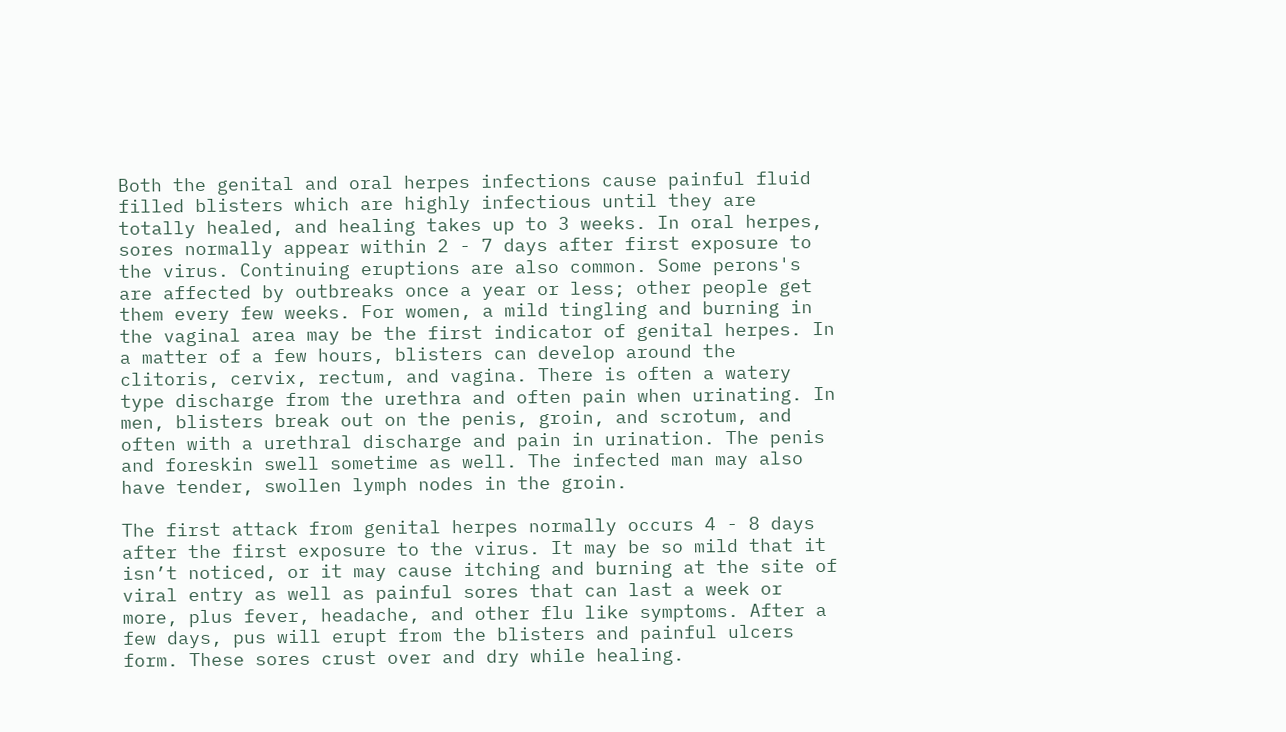Both the genital and oral herpes infections cause painful fluid filled blisters which are highly infectious until they are totally healed, and healing takes up to 3 weeks. In oral herpes, sores normally appear within 2 - 7 days after first exposure to the virus. Continuing eruptions are also common. Some perons's are affected by outbreaks once a year or less; other people get them every few weeks. For women, a mild tingling and burning in the vaginal area may be the first indicator of genital herpes. In a matter of a few hours, blisters can develop around the clitoris, cervix, rectum, and vagina. There is often a watery type discharge from the urethra and often pain when urinating. In men, blisters break out on the penis, groin, and scrotum, and often with a urethral discharge and pain in urination. The penis and foreskin swell sometime as well. The infected man may also have tender, swollen lymph nodes in the groin.

The first attack from genital herpes normally occurs 4 - 8 days after the first exposure to the virus. It may be so mild that it isn’t noticed, or it may cause itching and burning at the site of viral entry as well as painful sores that can last a week or more, plus fever, headache, and other flu like symptoms. After a few days, pus will erupt from the blisters and painful ulcers form. These sores crust over and dry while healing.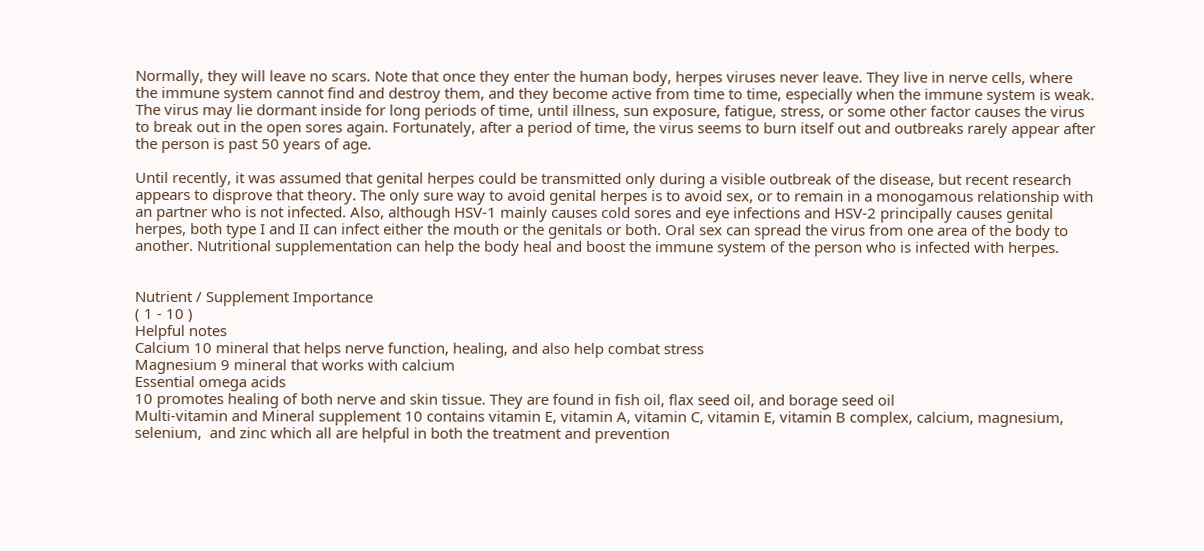Normally, they will leave no scars. Note that once they enter the human body, herpes viruses never leave. They live in nerve cells, where the immune system cannot find and destroy them, and they become active from time to time, especially when the immune system is weak. The virus may lie dormant inside for long periods of time, until illness, sun exposure, fatigue, stress, or some other factor causes the virus to break out in the open sores again. Fortunately, after a period of time, the virus seems to burn itself out and outbreaks rarely appear after the person is past 50 years of age.

Until recently, it was assumed that genital herpes could be transmitted only during a visible outbreak of the disease, but recent research appears to disprove that theory. The only sure way to avoid genital herpes is to avoid sex, or to remain in a monogamous relationship with an partner who is not infected. Also, although HSV-1 mainly causes cold sores and eye infections and HSV-2 principally causes genital herpes, both type I and II can infect either the mouth or the genitals or both. Oral sex can spread the virus from one area of the body to another. Nutritional supplementation can help the body heal and boost the immune system of the person who is infected with herpes.


Nutrient / Supplement Importance
( 1 - 10 )
Helpful notes
Calcium 10 mineral that helps nerve function, healing, and also help combat stress
Magnesium 9 mineral that works with calcium
Essential omega acids
10 promotes healing of both nerve and skin tissue. They are found in fish oil, flax seed oil, and borage seed oil
Multi-vitamin and Mineral supplement 10 contains vitamin E, vitamin A, vitamin C, vitamin E, vitamin B complex, calcium, magnesium, selenium,  and zinc which all are helpful in both the treatment and prevention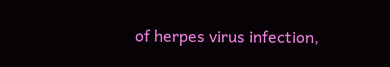of herpes virus infection,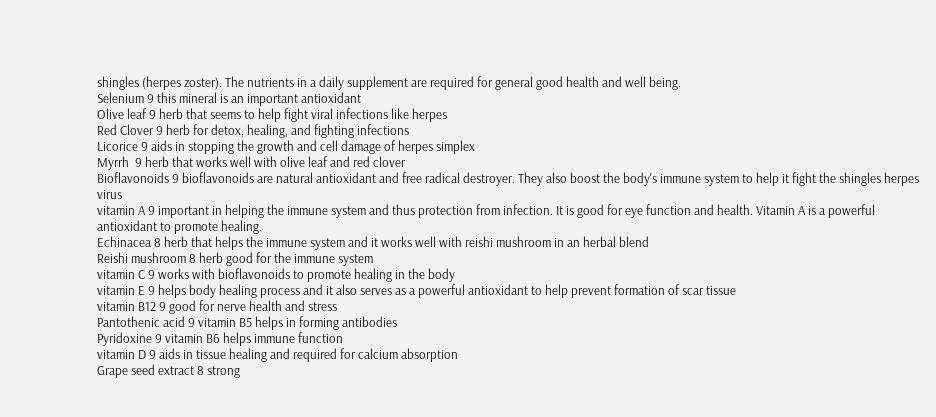shingles (herpes zoster). The nutrients in a daily supplement are required for general good health and well being.
Selenium 9 this mineral is an important antioxidant
Olive leaf 9 herb that seems to help fight viral infections like herpes
Red Clover 9 herb for detox, healing, and fighting infections
Licorice 9 aids in stopping the growth and cell damage of herpes simplex
Myrrh  9 herb that works well with olive leaf and red clover
Bioflavonoids 9 bioflavonoids are natural antioxidant and free radical destroyer. They also boost the body's immune system to help it fight the shingles herpes virus
vitamin A 9 important in helping the immune system and thus protection from infection. It is good for eye function and health. Vitamin A is a powerful antioxidant to promote healing.
Echinacea 8 herb that helps the immune system and it works well with reishi mushroom in an herbal blend
Reishi mushroom 8 herb good for the immune system
vitamin C 9 works with bioflavonoids to promote healing in the body
vitamin E 9 helps body healing process and it also serves as a powerful antioxidant to help prevent formation of scar tissue
vitamin B12 9 good for nerve health and stress
Pantothenic acid 9 vitamin B5 helps in forming antibodies
Pyridoxine 9 vitamin B6 helps immune function
vitamin D 9 aids in tissue healing and required for calcium absorption
Grape seed extract 8 strong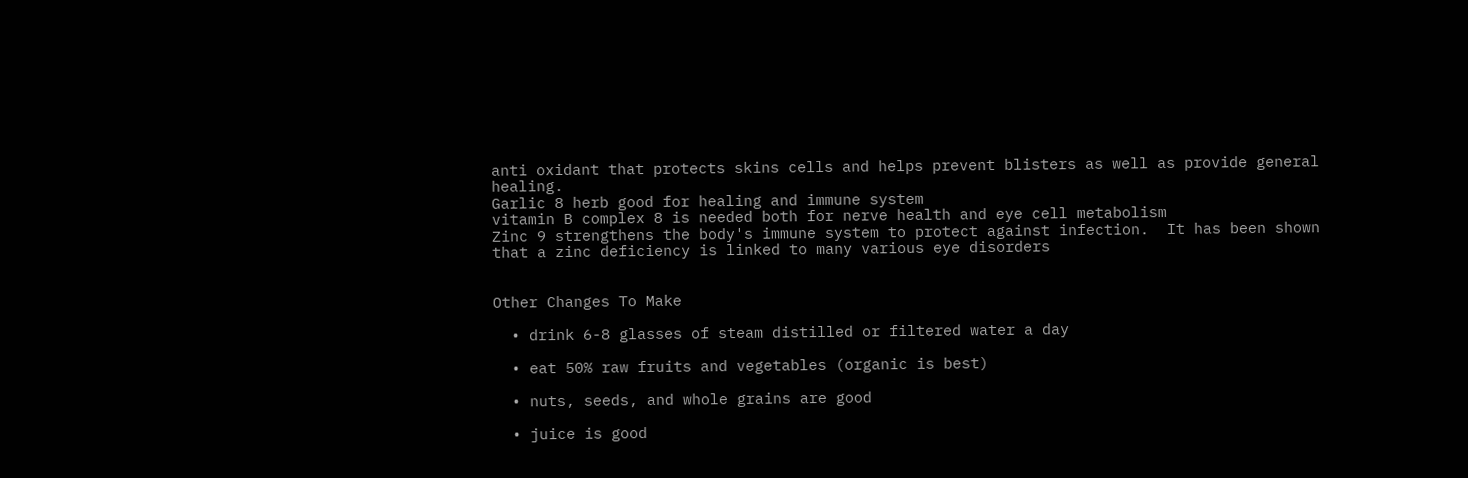anti oxidant that protects skins cells and helps prevent blisters as well as provide general healing.
Garlic 8 herb good for healing and immune system
vitamin B complex 8 is needed both for nerve health and eye cell metabolism
Zinc 9 strengthens the body's immune system to protect against infection.  It has been shown that a zinc deficiency is linked to many various eye disorders


Other Changes To Make

  • drink 6-8 glasses of steam distilled or filtered water a day

  • eat 50% raw fruits and vegetables (organic is best)

  • nuts, seeds, and whole grains are good

  • juice is good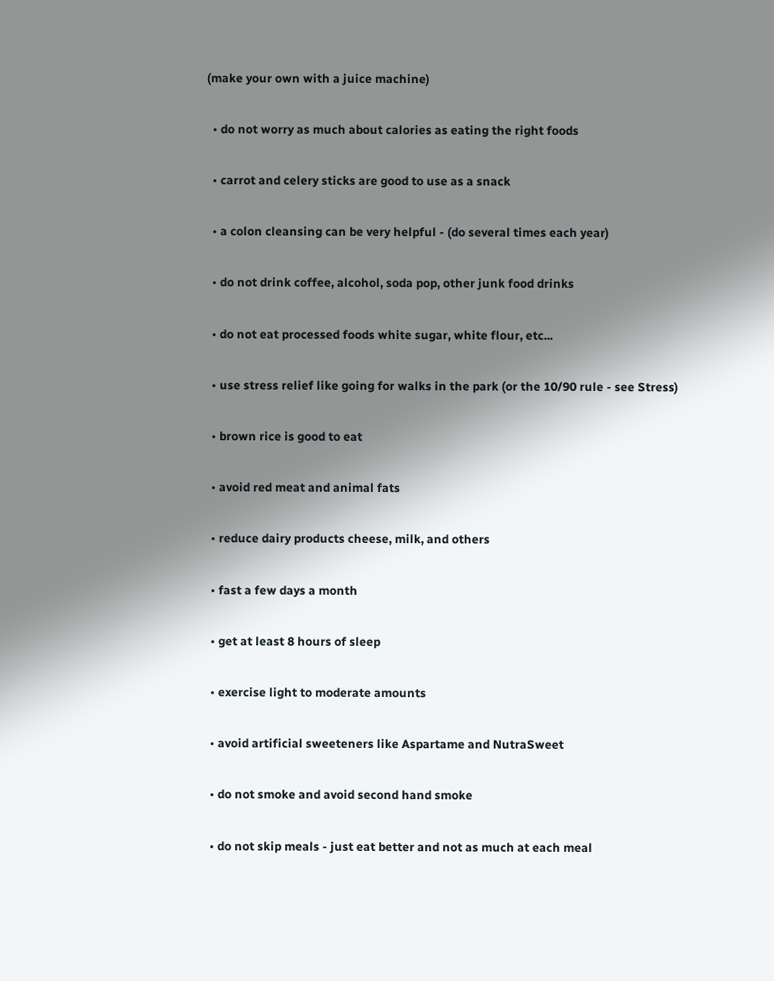(make your own with a juice machine)

  • do not worry as much about calories as eating the right foods

  • carrot and celery sticks are good to use as a snack

  • a colon cleansing can be very helpful - (do several times each year)

  • do not drink coffee, alcohol, soda pop, other junk food drinks

  • do not eat processed foods white sugar, white flour, etc...

  • use stress relief like going for walks in the park (or the 10/90 rule - see Stress)

  • brown rice is good to eat

  • avoid red meat and animal fats

  • reduce dairy products cheese, milk, and others

  • fast a few days a month

  • get at least 8 hours of sleep

  • exercise light to moderate amounts

  • avoid artificial sweeteners like Aspartame and NutraSweet

  • do not smoke and avoid second hand smoke

  • do not skip meals - just eat better and not as much at each meal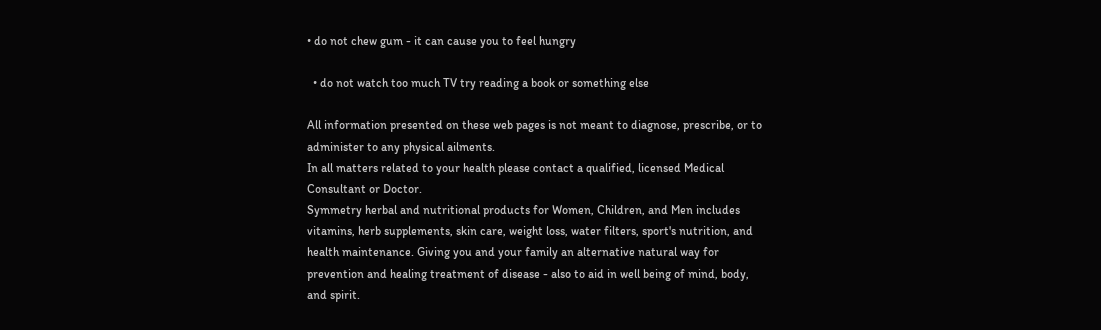• do not chew gum - it can cause you to feel hungry

  • do not watch too much TV try reading a book or something else

All information presented on these web pages is not meant to diagnose, prescribe, or to administer to any physical ailments.
In all matters related to your health please contact a qualified, licensed Medical Consultant or Doctor.
Symmetry herbal and nutritional products for Women, Children, and Men includes vitamins, herb supplements, skin care, weight loss, water filters, sport's nutrition, and health maintenance. Giving you and your family an alternative natural way for prevention and healing treatment of disease - also to aid in well being of mind, body, and spirit.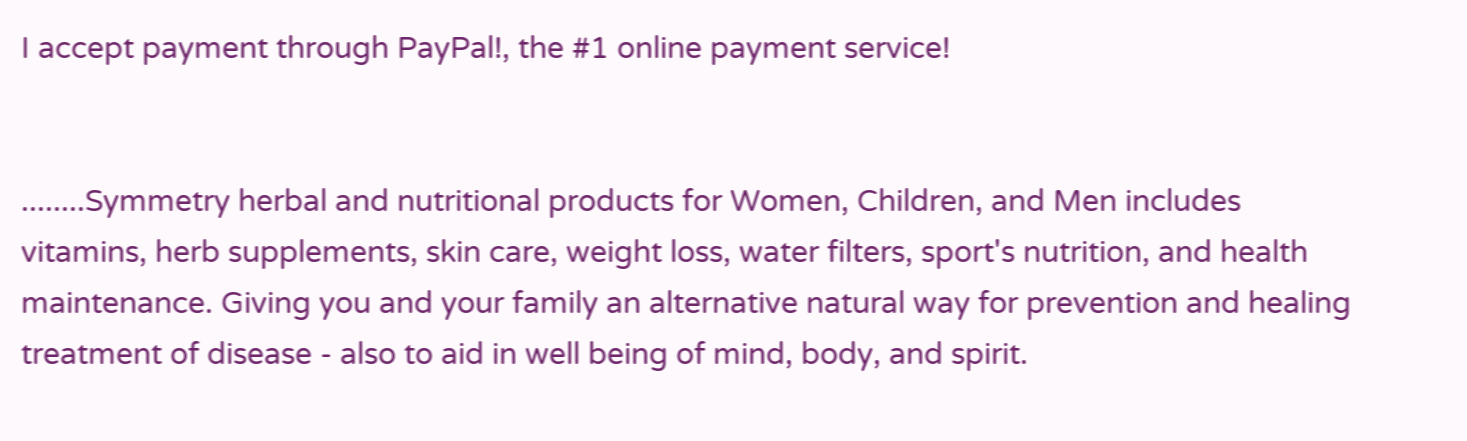I accept payment through PayPal!, the #1 online payment service!


........Symmetry herbal and nutritional products for Women, Children, and Men includes vitamins, herb supplements, skin care, weight loss, water filters, sport's nutrition, and health maintenance. Giving you and your family an alternative natural way for prevention and healing treatment of disease - also to aid in well being of mind, body, and spirit.